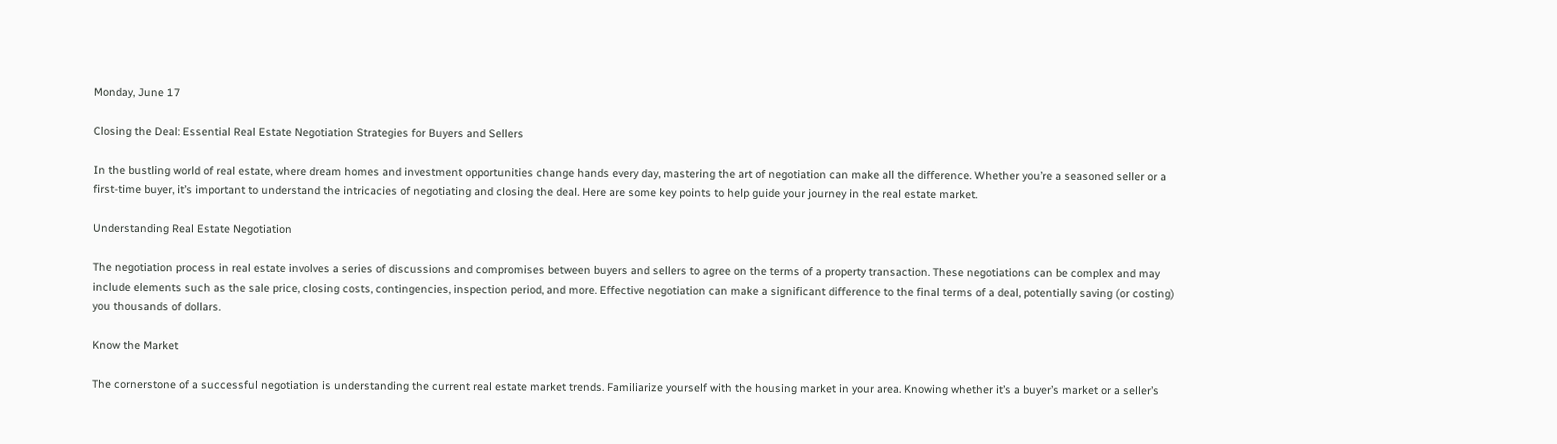Monday, June 17

Closing the Deal: Essential Real Estate Negotiation Strategies for Buyers and Sellers

In the bustling world of real estate, where dream homes and investment opportunities change hands every day, mastering the art of negotiation can make all the difference. Whether you’re a seasoned seller or a first-time buyer, it’s important to understand the intricacies of negotiating and closing the deal. Here are some key points to help guide your journey in the real estate market.

Understanding Real Estate Negotiation

The negotiation process in real estate involves a series of discussions and compromises between buyers and sellers to agree on the terms of a property transaction. These negotiations can be complex and may include elements such as the sale price, closing costs, contingencies, inspection period, and more. Effective negotiation can make a significant difference to the final terms of a deal, potentially saving (or costing) you thousands of dollars.

Know the Market

The cornerstone of a successful negotiation is understanding the current real estate market trends. Familiarize yourself with the housing market in your area. Knowing whether it’s a buyer’s market or a seller’s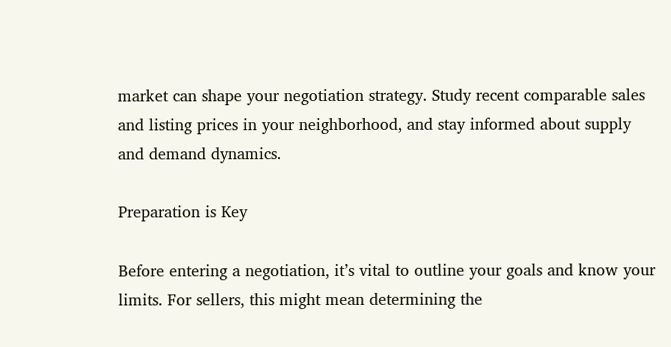market can shape your negotiation strategy. Study recent comparable sales and listing prices in your neighborhood, and stay informed about supply and demand dynamics.

Preparation is Key

Before entering a negotiation, it’s vital to outline your goals and know your limits. For sellers, this might mean determining the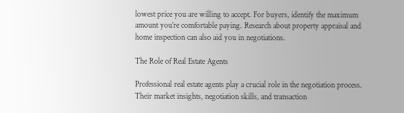lowest price you are willing to accept. For buyers, identify the maximum amount you’re comfortable paying. Research about property appraisal and home inspection can also aid you in negotiations.

The Role of Real Estate Agents

Professional real estate agents play a crucial role in the negotiation process. Their market insights, negotiation skills, and transaction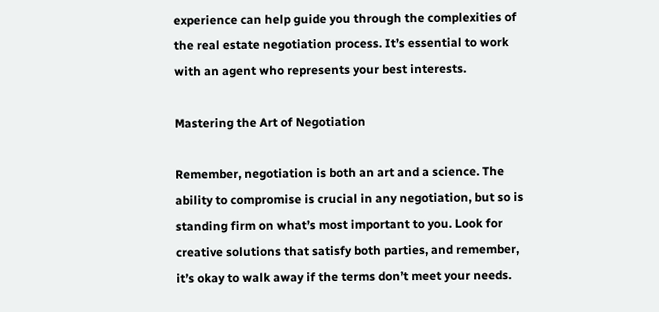experience can help guide you through the complexities of the real estate negotiation process. It’s essential to work with an agent who represents your best interests.

Mastering the Art of Negotiation

Remember, negotiation is both an art and a science. The ability to compromise is crucial in any negotiation, but so is standing firm on what’s most important to you. Look for creative solutions that satisfy both parties, and remember, it’s okay to walk away if the terms don’t meet your needs.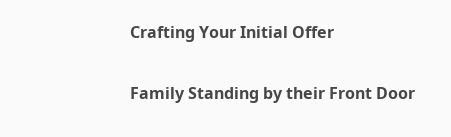Crafting Your Initial Offer

Family Standing by their Front Door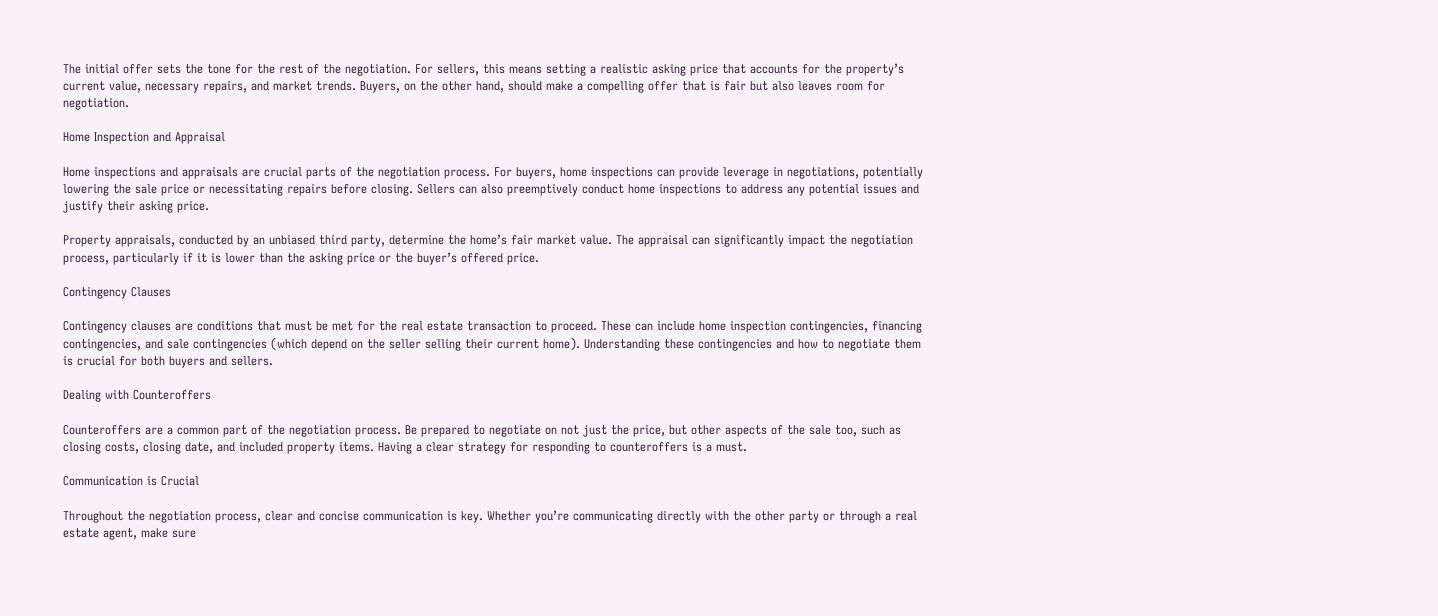The initial offer sets the tone for the rest of the negotiation. For sellers, this means setting a realistic asking price that accounts for the property’s current value, necessary repairs, and market trends. Buyers, on the other hand, should make a compelling offer that is fair but also leaves room for negotiation.

Home Inspection and Appraisal

Home inspections and appraisals are crucial parts of the negotiation process. For buyers, home inspections can provide leverage in negotiations, potentially lowering the sale price or necessitating repairs before closing. Sellers can also preemptively conduct home inspections to address any potential issues and justify their asking price.

Property appraisals, conducted by an unbiased third party, determine the home’s fair market value. The appraisal can significantly impact the negotiation process, particularly if it is lower than the asking price or the buyer’s offered price.

Contingency Clauses

Contingency clauses are conditions that must be met for the real estate transaction to proceed. These can include home inspection contingencies, financing contingencies, and sale contingencies (which depend on the seller selling their current home). Understanding these contingencies and how to negotiate them is crucial for both buyers and sellers.

Dealing with Counteroffers

Counteroffers are a common part of the negotiation process. Be prepared to negotiate on not just the price, but other aspects of the sale too, such as closing costs, closing date, and included property items. Having a clear strategy for responding to counteroffers is a must.

Communication is Crucial

Throughout the negotiation process, clear and concise communication is key. Whether you’re communicating directly with the other party or through a real estate agent, make sure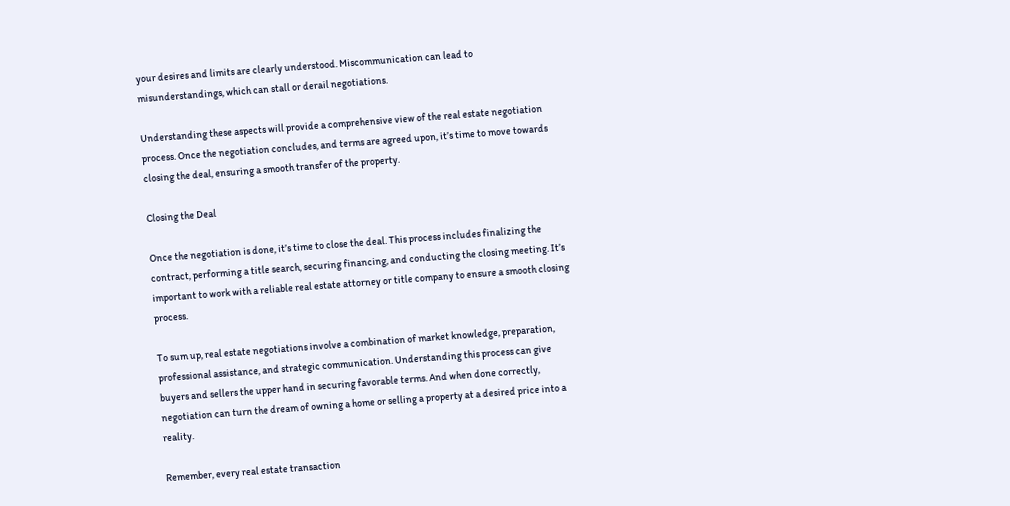your desires and limits are clearly understood. Miscommunication can lead to misunderstandings, which can stall or derail negotiations.

Understanding these aspects will provide a comprehensive view of the real estate negotiation process. Once the negotiation concludes, and terms are agreed upon, it’s time to move towards closing the deal, ensuring a smooth transfer of the property.

Closing the Deal

Once the negotiation is done, it’s time to close the deal. This process includes finalizing the contract, performing a title search, securing financing, and conducting the closing meeting. It’s important to work with a reliable real estate attorney or title company to ensure a smooth closing process.

To sum up, real estate negotiations involve a combination of market knowledge, preparation, professional assistance, and strategic communication. Understanding this process can give buyers and sellers the upper hand in securing favorable terms. And when done correctly, negotiation can turn the dream of owning a home or selling a property at a desired price into a reality.

Remember, every real estate transaction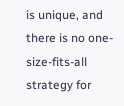is unique, and there is no one-size-fits-all strategy for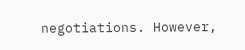negotiations. However,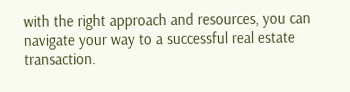with the right approach and resources, you can navigate your way to a successful real estate transaction.